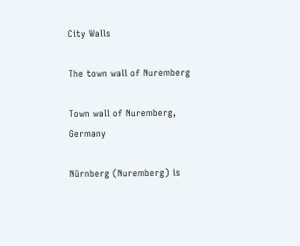City Walls

The town wall of Nuremberg

Town wall of Nuremberg, Germany

Nürnberg (Nuremberg) is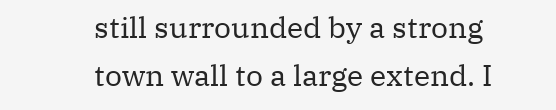still surrounded by a strong town wall to a large extend. I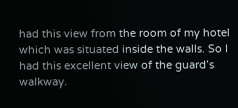had this view from the room of my hotel which was situated inside the walls. So I had this excellent view of the guard’s walkway.